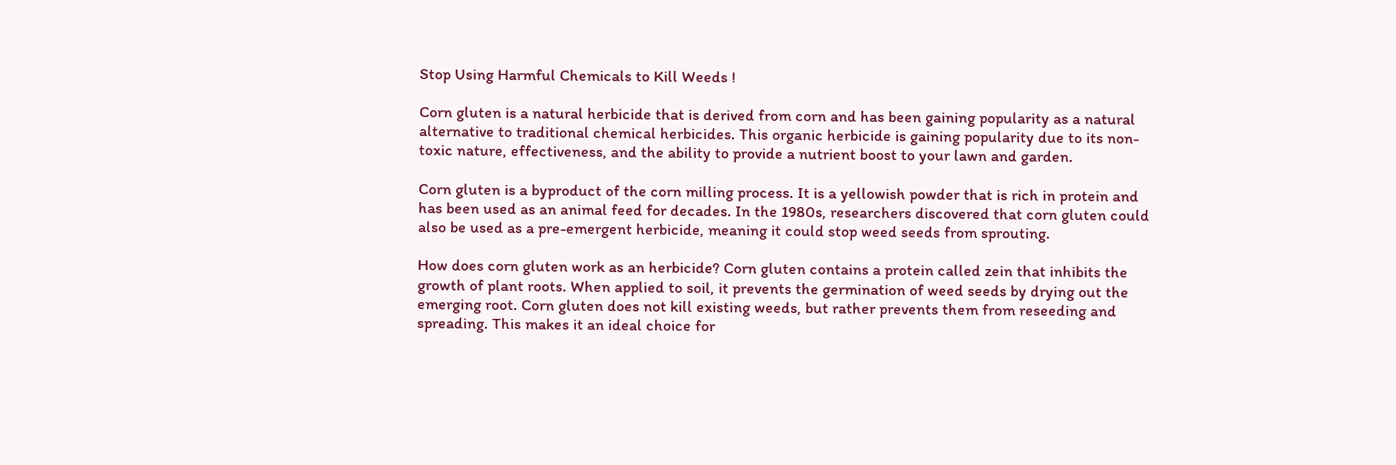Stop Using Harmful Chemicals to Kill Weeds !

Corn gluten is a natural herbicide that is derived from corn and has been gaining popularity as a natural alternative to traditional chemical herbicides. This organic herbicide is gaining popularity due to its non-toxic nature, effectiveness, and the ability to provide a nutrient boost to your lawn and garden.

Corn gluten is a byproduct of the corn milling process. It is a yellowish powder that is rich in protein and has been used as an animal feed for decades. In the 1980s, researchers discovered that corn gluten could also be used as a pre-emergent herbicide, meaning it could stop weed seeds from sprouting.

How does corn gluten work as an herbicide? Corn gluten contains a protein called zein that inhibits the growth of plant roots. When applied to soil, it prevents the germination of weed seeds by drying out the emerging root. Corn gluten does not kill existing weeds, but rather prevents them from reseeding and spreading. This makes it an ideal choice for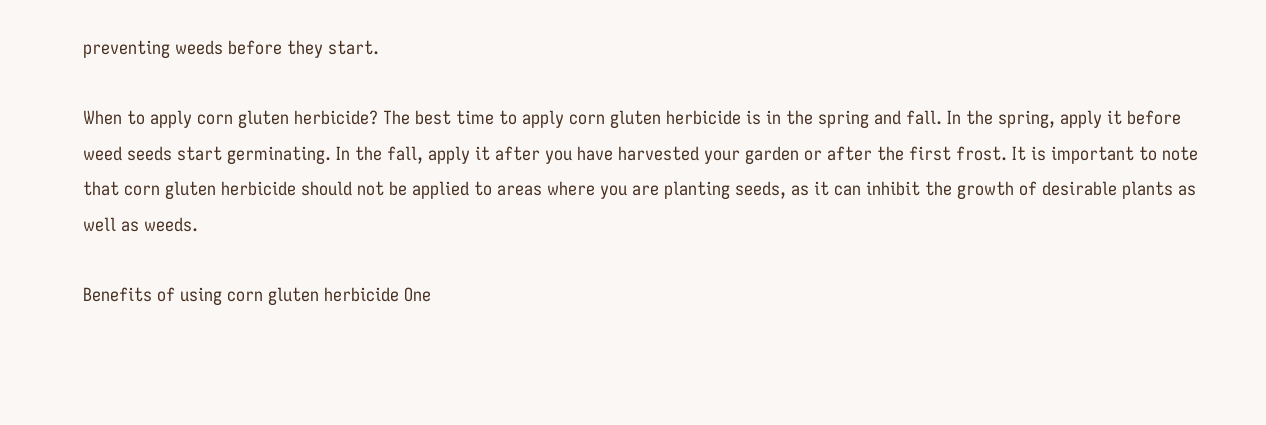preventing weeds before they start.

When to apply corn gluten herbicide? The best time to apply corn gluten herbicide is in the spring and fall. In the spring, apply it before weed seeds start germinating. In the fall, apply it after you have harvested your garden or after the first frost. It is important to note that corn gluten herbicide should not be applied to areas where you are planting seeds, as it can inhibit the growth of desirable plants as well as weeds.

Benefits of using corn gluten herbicide One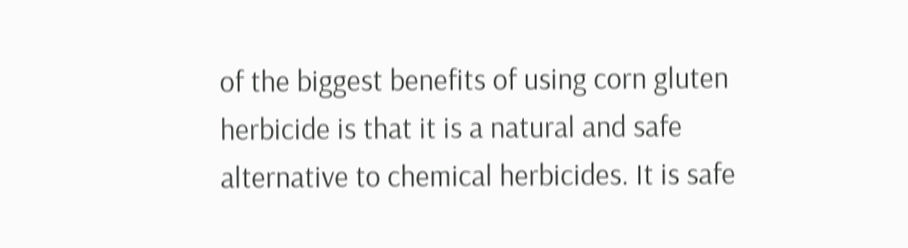of the biggest benefits of using corn gluten herbicide is that it is a natural and safe alternative to chemical herbicides. It is safe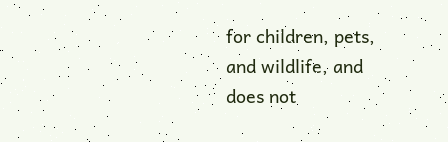for children, pets, and wildlife, and does not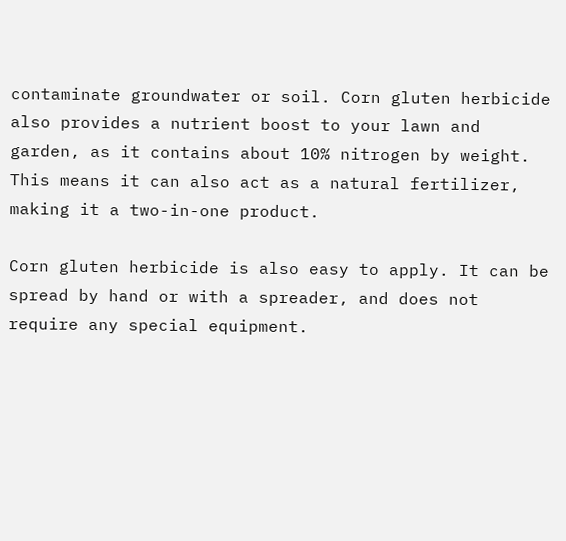contaminate groundwater or soil. Corn gluten herbicide also provides a nutrient boost to your lawn and garden, as it contains about 10% nitrogen by weight. This means it can also act as a natural fertilizer, making it a two-in-one product.

Corn gluten herbicide is also easy to apply. It can be spread by hand or with a spreader, and does not require any special equipment.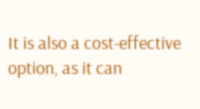It is also a cost-effective option, as it can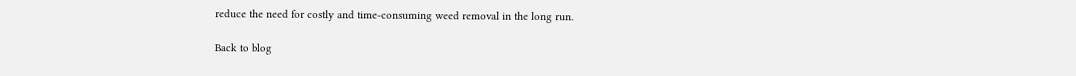reduce the need for costly and time-consuming weed removal in the long run.

Back to blog